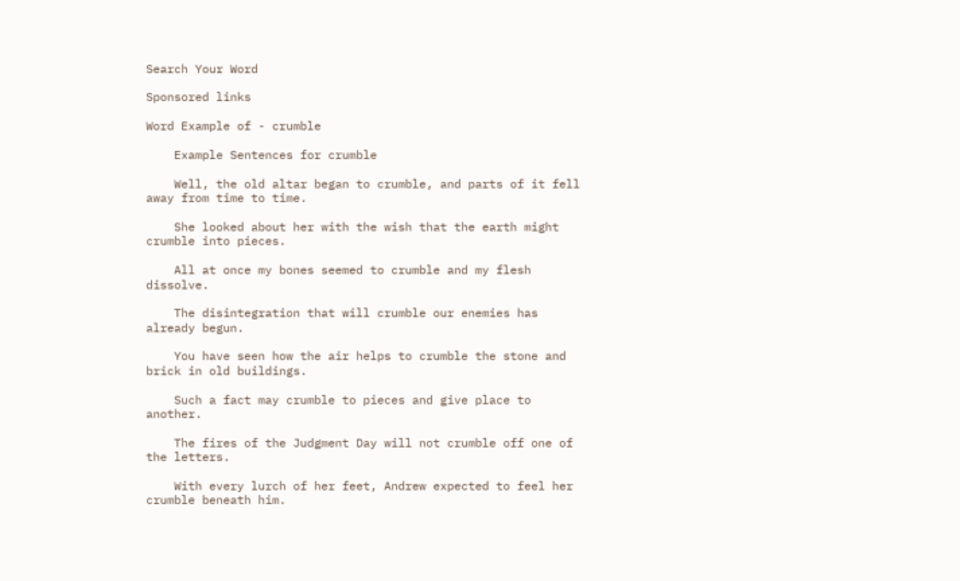Search Your Word

Sponsored links

Word Example of - crumble

    Example Sentences for crumble

    Well, the old altar began to crumble, and parts of it fell away from time to time.

    She looked about her with the wish that the earth might crumble into pieces.

    All at once my bones seemed to crumble and my flesh dissolve.

    The disintegration that will crumble our enemies has already begun.

    You have seen how the air helps to crumble the stone and brick in old buildings.

    Such a fact may crumble to pieces and give place to another.

    The fires of the Judgment Day will not crumble off one of the letters.

    With every lurch of her feet, Andrew expected to feel her crumble beneath him.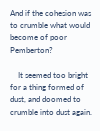And if the cohesion was to crumble what would become of poor Pemberton?

    It seemed too bright for a thing formed of dust, and doomed to crumble into dust again.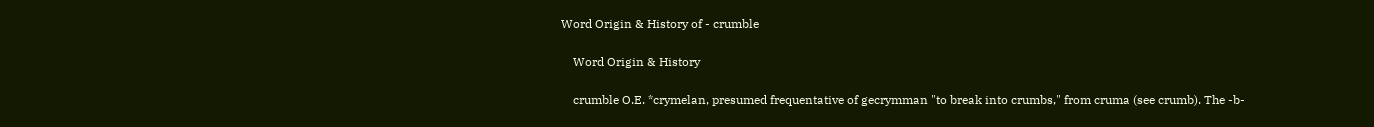Word Origin & History of - crumble

    Word Origin & History

    crumble O.E. *crymelan, presumed frequentative of gecrymman "to break into crumbs," from cruma (see crumb). The -b-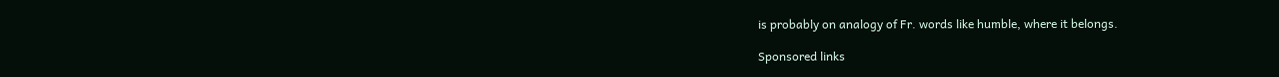is probably on analogy of Fr. words like humble, where it belongs.

Sponsored links